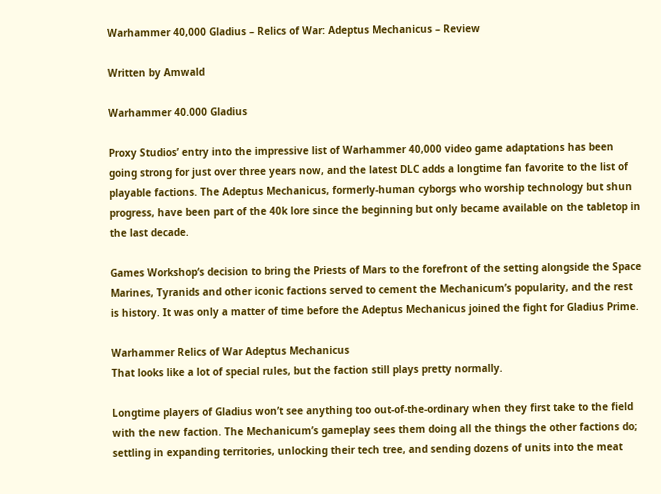Warhammer 40,000 Gladius – Relics of War: Adeptus Mechanicus – Review

Written by Amwald

Warhammer 40.000 Gladius

Proxy Studios’ entry into the impressive list of Warhammer 40,000 video game adaptations has been going strong for just over three years now, and the latest DLC adds a longtime fan favorite to the list of playable factions. The Adeptus Mechanicus, formerly-human cyborgs who worship technology but shun progress, have been part of the 40k lore since the beginning but only became available on the tabletop in the last decade.

Games Workshop‘s decision to bring the Priests of Mars to the forefront of the setting alongside the Space Marines, Tyranids and other iconic factions served to cement the Mechanicum’s popularity, and the rest is history. It was only a matter of time before the Adeptus Mechanicus joined the fight for Gladius Prime.

Warhammer Relics of War Adeptus Mechanicus
That looks like a lot of special rules, but the faction still plays pretty normally.

Longtime players of Gladius won’t see anything too out-of-the-ordinary when they first take to the field with the new faction. The Mechanicum’s gameplay sees them doing all the things the other factions do; settling in expanding territories, unlocking their tech tree, and sending dozens of units into the meat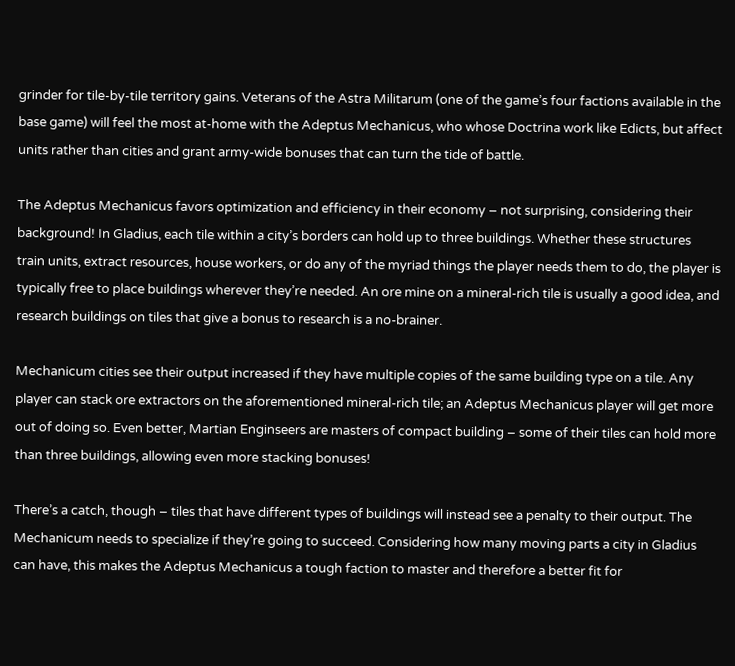grinder for tile-by-tile territory gains. Veterans of the Astra Militarum (one of the game’s four factions available in the base game) will feel the most at-home with the Adeptus Mechanicus, who whose Doctrina work like Edicts, but affect units rather than cities and grant army-wide bonuses that can turn the tide of battle.

The Adeptus Mechanicus favors optimization and efficiency in their economy – not surprising, considering their background! In Gladius, each tile within a city’s borders can hold up to three buildings. Whether these structures train units, extract resources, house workers, or do any of the myriad things the player needs them to do, the player is typically free to place buildings wherever they’re needed. An ore mine on a mineral-rich tile is usually a good idea, and research buildings on tiles that give a bonus to research is a no-brainer.

Mechanicum cities see their output increased if they have multiple copies of the same building type on a tile. Any player can stack ore extractors on the aforementioned mineral-rich tile; an Adeptus Mechanicus player will get more out of doing so. Even better, Martian Enginseers are masters of compact building – some of their tiles can hold more than three buildings, allowing even more stacking bonuses!

There’s a catch, though – tiles that have different types of buildings will instead see a penalty to their output. The Mechanicum needs to specialize if they’re going to succeed. Considering how many moving parts a city in Gladius can have, this makes the Adeptus Mechanicus a tough faction to master and therefore a better fit for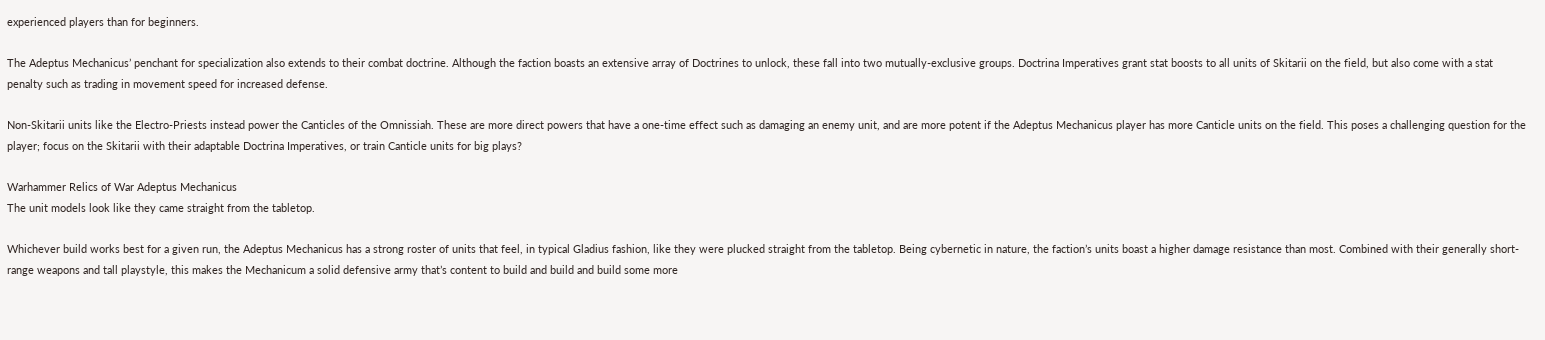experienced players than for beginners.

The Adeptus Mechanicus’ penchant for specialization also extends to their combat doctrine. Although the faction boasts an extensive array of Doctrines to unlock, these fall into two mutually-exclusive groups. Doctrina Imperatives grant stat boosts to all units of Skitarii on the field, but also come with a stat penalty such as trading in movement speed for increased defense.

Non-Skitarii units like the Electro-Priests instead power the Canticles of the Omnissiah. These are more direct powers that have a one-time effect such as damaging an enemy unit, and are more potent if the Adeptus Mechanicus player has more Canticle units on the field. This poses a challenging question for the player; focus on the Skitarii with their adaptable Doctrina Imperatives, or train Canticle units for big plays?

Warhammer Relics of War Adeptus Mechanicus
The unit models look like they came straight from the tabletop.

Whichever build works best for a given run, the Adeptus Mechanicus has a strong roster of units that feel, in typical Gladius fashion, like they were plucked straight from the tabletop. Being cybernetic in nature, the faction’s units boast a higher damage resistance than most. Combined with their generally short-range weapons and tall playstyle, this makes the Mechanicum a solid defensive army that’s content to build and build and build some more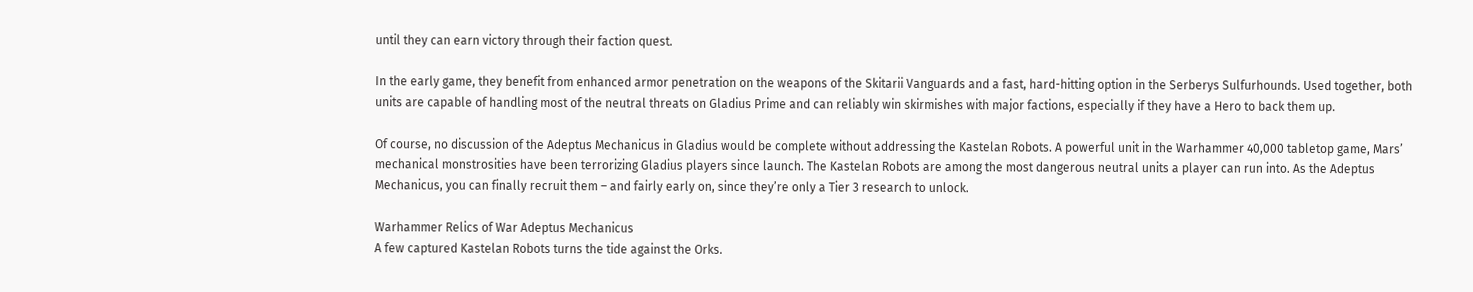until they can earn victory through their faction quest.

In the early game, they benefit from enhanced armor penetration on the weapons of the Skitarii Vanguards and a fast, hard-hitting option in the Serberys Sulfurhounds. Used together, both units are capable of handling most of the neutral threats on Gladius Prime and can reliably win skirmishes with major factions, especially if they have a Hero to back them up.

Of course, no discussion of the Adeptus Mechanicus in Gladius would be complete without addressing the Kastelan Robots. A powerful unit in the Warhammer 40,000 tabletop game, Mars’ mechanical monstrosities have been terrorizing Gladius players since launch. The Kastelan Robots are among the most dangerous neutral units a player can run into. As the Adeptus Mechanicus, you can finally recruit them – and fairly early on, since they’re only a Tier 3 research to unlock.

Warhammer Relics of War Adeptus Mechanicus
A few captured Kastelan Robots turns the tide against the Orks.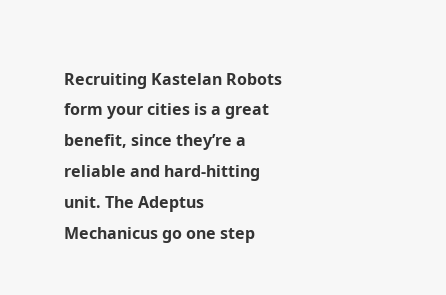Recruiting Kastelan Robots form your cities is a great benefit, since they’re a reliable and hard-hitting unit. The Adeptus Mechanicus go one step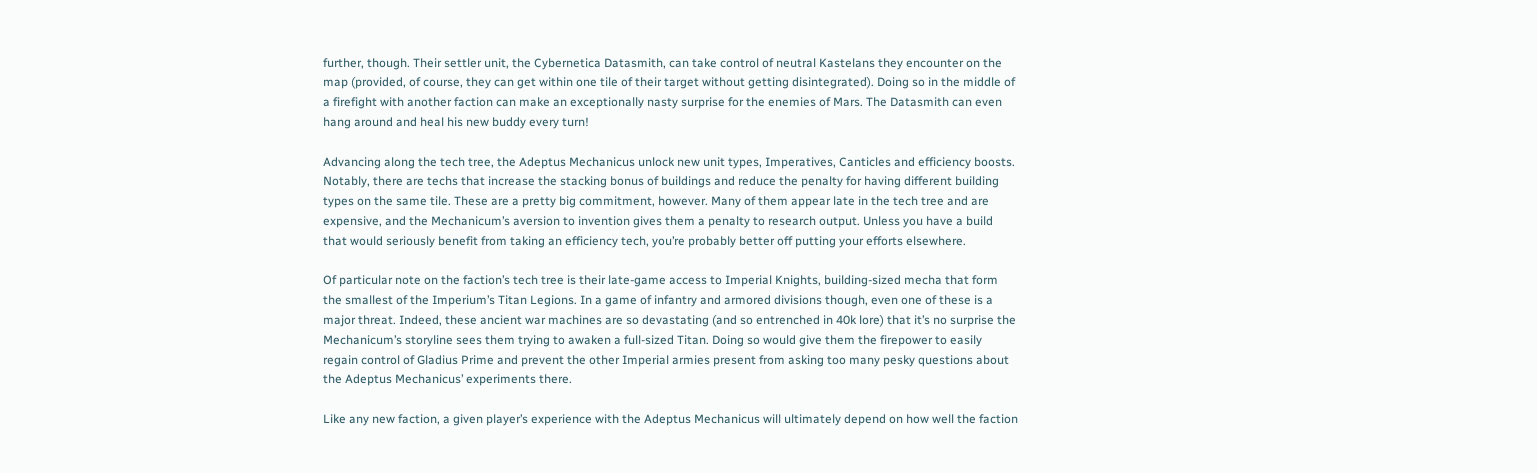further, though. Their settler unit, the Cybernetica Datasmith, can take control of neutral Kastelans they encounter on the map (provided, of course, they can get within one tile of their target without getting disintegrated). Doing so in the middle of a firefight with another faction can make an exceptionally nasty surprise for the enemies of Mars. The Datasmith can even hang around and heal his new buddy every turn!

Advancing along the tech tree, the Adeptus Mechanicus unlock new unit types, Imperatives, Canticles and efficiency boosts. Notably, there are techs that increase the stacking bonus of buildings and reduce the penalty for having different building types on the same tile. These are a pretty big commitment, however. Many of them appear late in the tech tree and are expensive, and the Mechanicum’s aversion to invention gives them a penalty to research output. Unless you have a build that would seriously benefit from taking an efficiency tech, you’re probably better off putting your efforts elsewhere.

Of particular note on the faction’s tech tree is their late-game access to Imperial Knights, building-sized mecha that form the smallest of the Imperium’s Titan Legions. In a game of infantry and armored divisions though, even one of these is a major threat. Indeed, these ancient war machines are so devastating (and so entrenched in 40k lore) that it’s no surprise the Mechanicum’s storyline sees them trying to awaken a full-sized Titan. Doing so would give them the firepower to easily regain control of Gladius Prime and prevent the other Imperial armies present from asking too many pesky questions about the Adeptus Mechanicus’ experiments there.

Like any new faction, a given player’s experience with the Adeptus Mechanicus will ultimately depend on how well the faction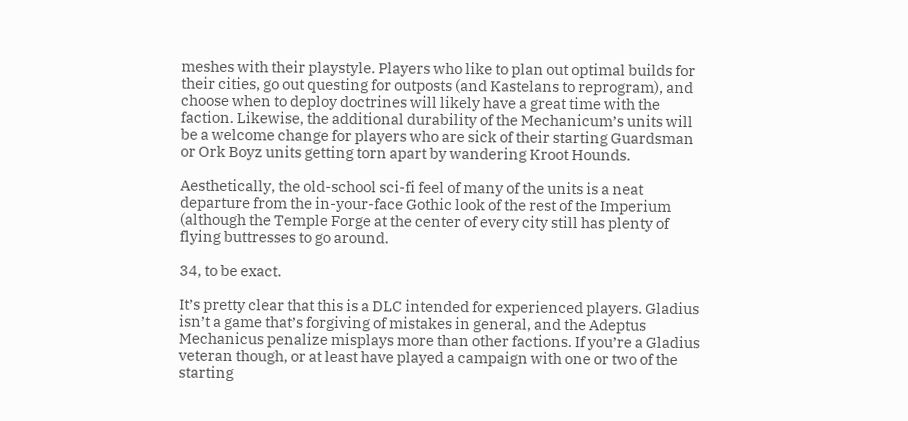meshes with their playstyle. Players who like to plan out optimal builds for their cities, go out questing for outposts (and Kastelans to reprogram), and choose when to deploy doctrines will likely have a great time with the faction. Likewise, the additional durability of the Mechanicum’s units will be a welcome change for players who are sick of their starting Guardsman or Ork Boyz units getting torn apart by wandering Kroot Hounds.

Aesthetically, the old-school sci-fi feel of many of the units is a neat departure from the in-your-face Gothic look of the rest of the Imperium (although the Temple Forge at the center of every city still has plenty of flying buttresses to go around.

34, to be exact.

It’s pretty clear that this is a DLC intended for experienced players. Gladius isn’t a game that’s forgiving of mistakes in general, and the Adeptus Mechanicus penalize misplays more than other factions. If you’re a Gladius veteran though, or at least have played a campaign with one or two of the starting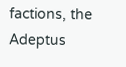factions, the Adeptus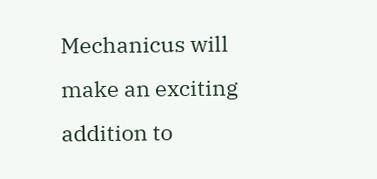Mechanicus will make an exciting addition to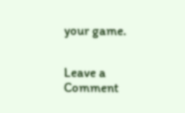your game.


Leave a Comment